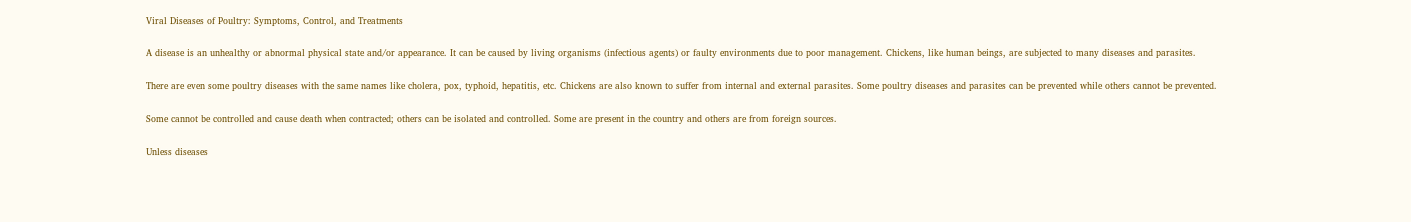Viral Diseases of Poultry: Symptoms, Control, and Treatments

A disease is an unhealthy or abnormal physical state and/or appearance. It can be caused by living organisms (infectious agents) or faulty environments due to poor management. Chickens, like human beings, are subjected to many diseases and parasites.

There are even some poultry diseases with the same names like cholera, pox, typhoid, hepatitis, etc. Chickens are also known to suffer from internal and external parasites. Some poultry diseases and parasites can be prevented while others cannot be prevented.

Some cannot be controlled and cause death when contracted; others can be isolated and controlled. Some are present in the country and others are from foreign sources.

Unless diseases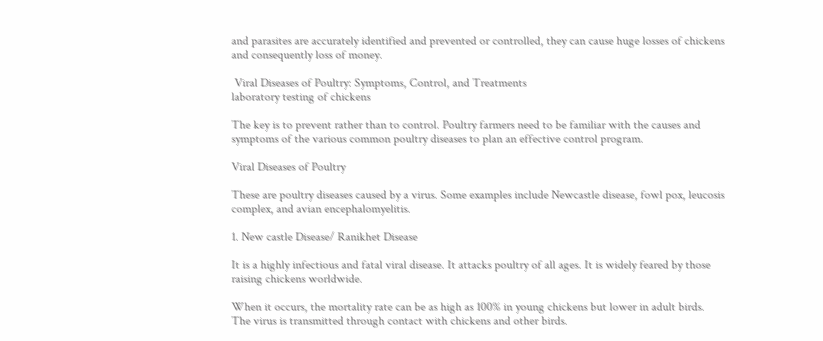and parasites are accurately identified and prevented or controlled, they can cause huge losses of chickens and consequently loss of money.

 Viral Diseases of Poultry: Symptoms, Control, and Treatments
laboratory testing of chickens

The key is to prevent rather than to control. Poultry farmers need to be familiar with the causes and symptoms of the various common poultry diseases to plan an effective control program.

Viral Diseases of Poultry

These are poultry diseases caused by a virus. Some examples include Newcastle disease, fowl pox, leucosis complex, and avian encephalomyelitis.

1. New castle Disease/ Ranikhet Disease

It is a highly infectious and fatal viral disease. It attacks poultry of all ages. It is widely feared by those raising chickens worldwide.

When it occurs, the mortality rate can be as high as 100% in young chickens but lower in adult birds. The virus is transmitted through contact with chickens and other birds.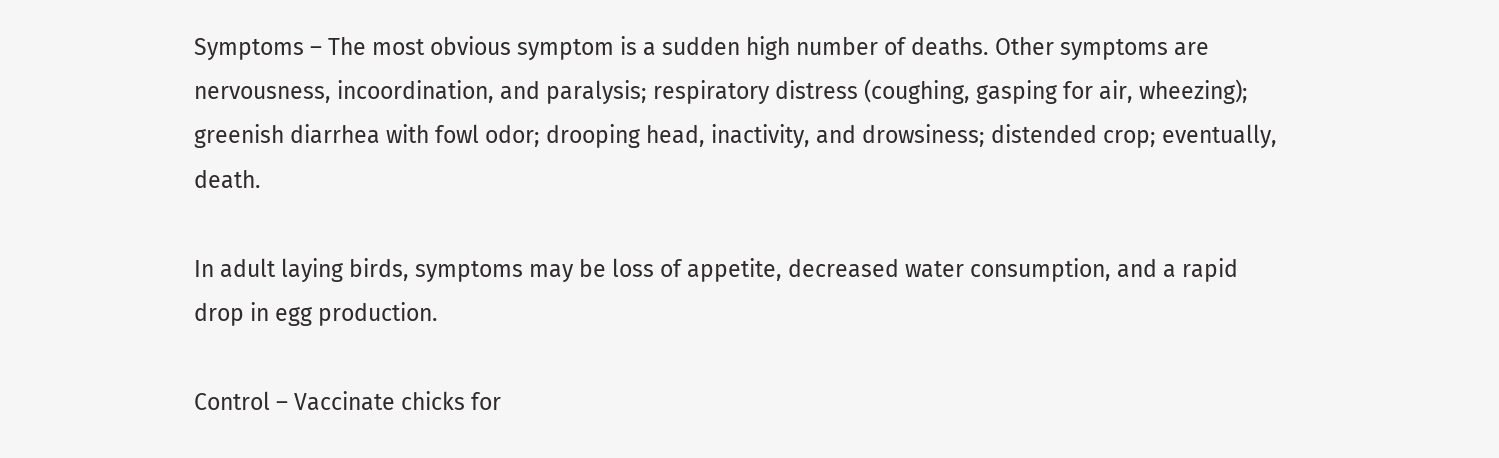Symptoms – The most obvious symptom is a sudden high number of deaths. Other symptoms are nervousness, incoordination, and paralysis; respiratory distress (coughing, gasping for air, wheezing); greenish diarrhea with fowl odor; drooping head, inactivity, and drowsiness; distended crop; eventually, death.

In adult laying birds, symptoms may be loss of appetite, decreased water consumption, and a rapid drop in egg production.

Control – Vaccinate chicks for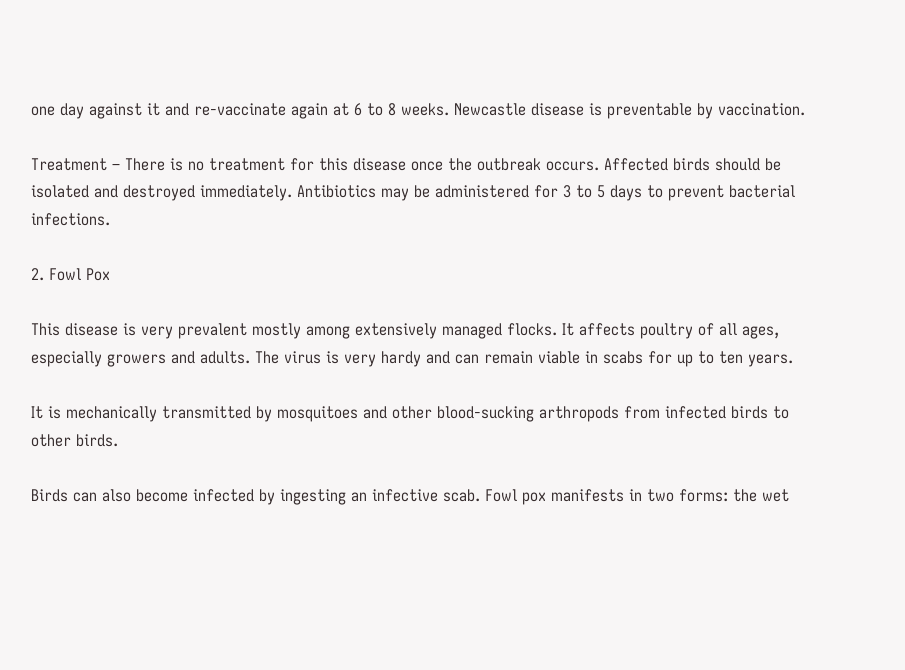one day against it and re-vaccinate again at 6 to 8 weeks. Newcastle disease is preventable by vaccination.

Treatment – There is no treatment for this disease once the outbreak occurs. Affected birds should be isolated and destroyed immediately. Antibiotics may be administered for 3 to 5 days to prevent bacterial infections.

2. Fowl Pox

This disease is very prevalent mostly among extensively managed flocks. It affects poultry of all ages, especially growers and adults. The virus is very hardy and can remain viable in scabs for up to ten years.

It is mechanically transmitted by mosquitoes and other blood-sucking arthropods from infected birds to other birds.

Birds can also become infected by ingesting an infective scab. Fowl pox manifests in two forms: the wet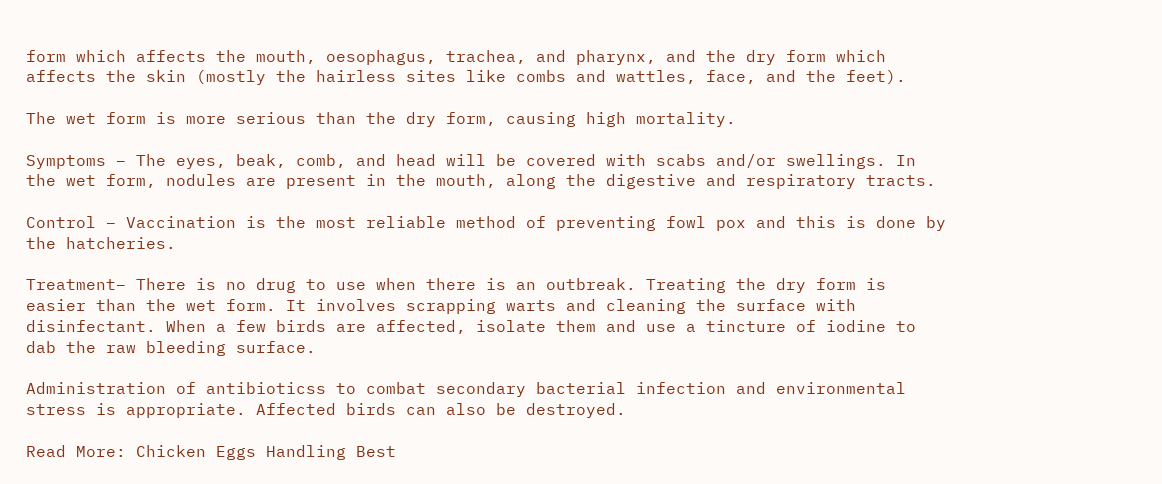form which affects the mouth, oesophagus, trachea, and pharynx, and the dry form which affects the skin (mostly the hairless sites like combs and wattles, face, and the feet).

The wet form is more serious than the dry form, causing high mortality.

Symptoms – The eyes, beak, comb, and head will be covered with scabs and/or swellings. In the wet form, nodules are present in the mouth, along the digestive and respiratory tracts.

Control – Vaccination is the most reliable method of preventing fowl pox and this is done by the hatcheries.

Treatment– There is no drug to use when there is an outbreak. Treating the dry form is easier than the wet form. It involves scrapping warts and cleaning the surface with disinfectant. When a few birds are affected, isolate them and use a tincture of iodine to dab the raw bleeding surface.

Administration of antibioticss to combat secondary bacterial infection and environmental stress is appropriate. Affected birds can also be destroyed.

Read More: Chicken Eggs Handling Best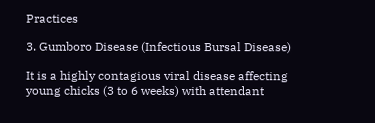Practices

3. Gumboro Disease (Infectious Bursal Disease)

It is a highly contagious viral disease affecting young chicks (3 to 6 weeks) with attendant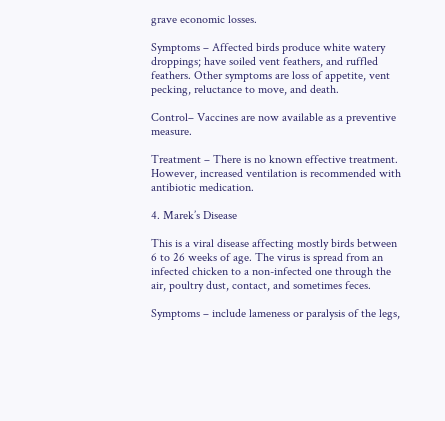grave economic losses.

Symptoms – Affected birds produce white watery droppings; have soiled vent feathers, and ruffled feathers. Other symptoms are loss of appetite, vent pecking, reluctance to move, and death.

Control– Vaccines are now available as a preventive measure.

Treatment – There is no known effective treatment. However, increased ventilation is recommended with antibiotic medication.

4. Marek’s Disease

This is a viral disease affecting mostly birds between 6 to 26 weeks of age. The virus is spread from an infected chicken to a non-infected one through the air, poultry dust, contact, and sometimes feces.

Symptoms – include lameness or paralysis of the legs,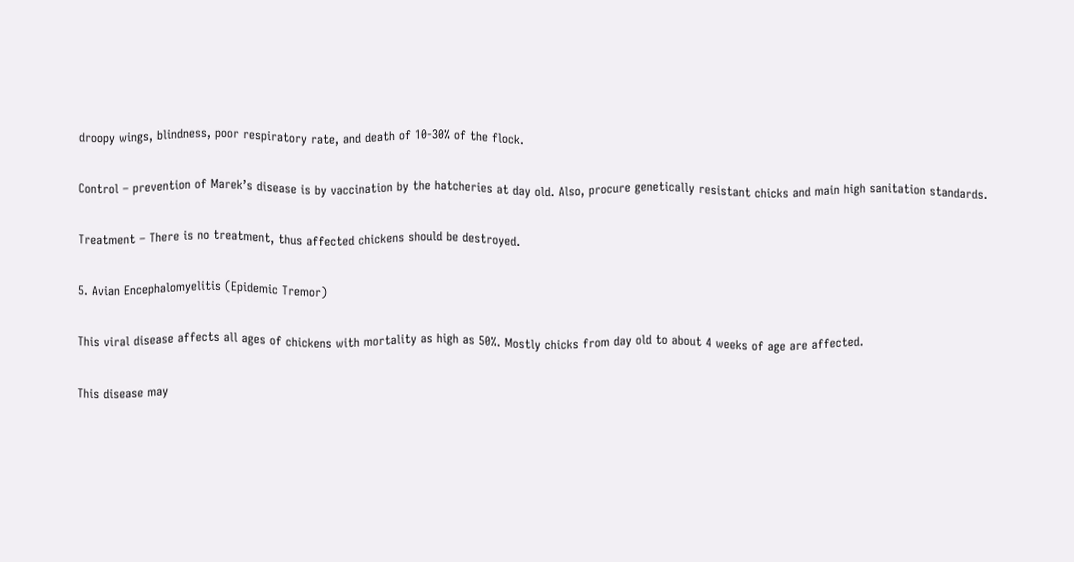droopy wings, blindness, poor respiratory rate, and death of 10-30% of the flock.

Control – prevention of Marek’s disease is by vaccination by the hatcheries at day old. Also, procure genetically resistant chicks and main high sanitation standards.

Treatment – There is no treatment, thus affected chickens should be destroyed.

5. Avian Encephalomyelitis (Epidemic Tremor)

This viral disease affects all ages of chickens with mortality as high as 50%. Mostly chicks from day old to about 4 weeks of age are affected.

This disease may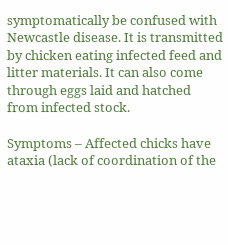symptomatically be confused with Newcastle disease. It is transmitted by chicken eating infected feed and litter materials. It can also come through eggs laid and hatched from infected stock.

Symptoms – Affected chicks have ataxia (lack of coordination of the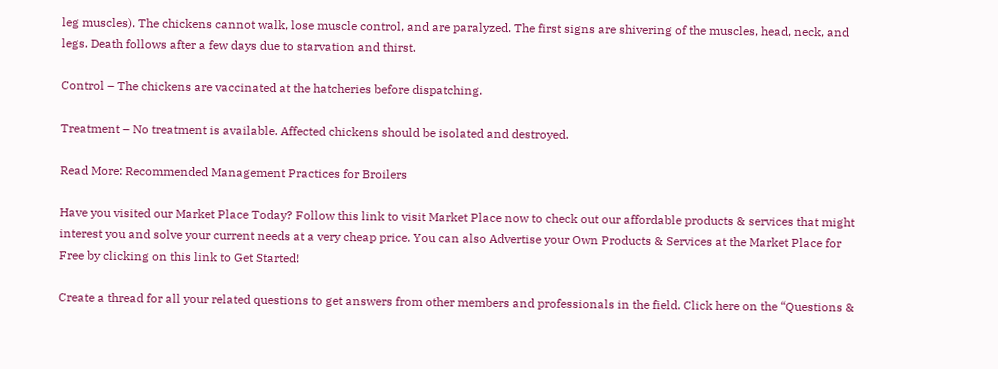leg muscles). The chickens cannot walk, lose muscle control, and are paralyzed. The first signs are shivering of the muscles, head, neck, and legs. Death follows after a few days due to starvation and thirst.

Control – The chickens are vaccinated at the hatcheries before dispatching.

Treatment – No treatment is available. Affected chickens should be isolated and destroyed.

Read More: Recommended Management Practices for Broilers

Have you visited our Market Place Today? Follow this link to visit Market Place now to check out our affordable products & services that might interest you and solve your current needs at a very cheap price. You can also Advertise your Own Products & Services at the Market Place for Free by clicking on this link to Get Started!

Create a thread for all your related questions to get answers from other members and professionals in the field. Click here on the “Questions &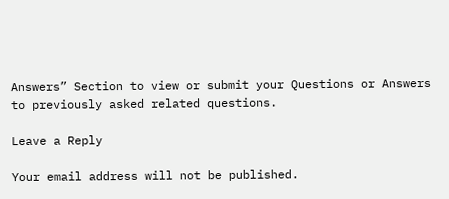Answers” Section to view or submit your Questions or Answers to previously asked related questions.

Leave a Reply

Your email address will not be published.